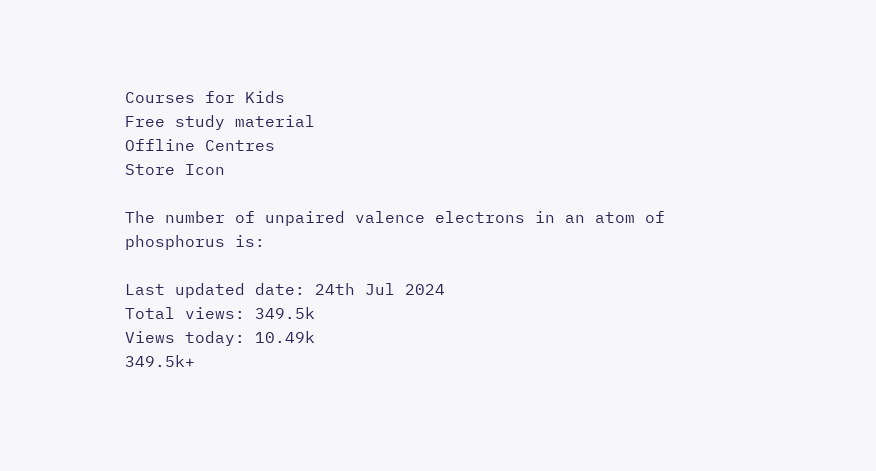Courses for Kids
Free study material
Offline Centres
Store Icon

The number of unpaired valence electrons in an atom of phosphorus is:

Last updated date: 24th Jul 2024
Total views: 349.5k
Views today: 10.49k
349.5k+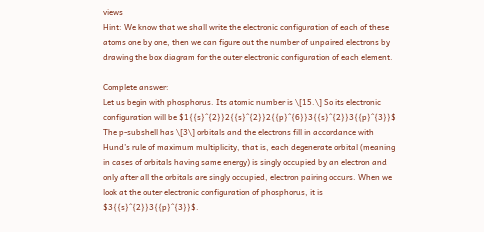views
Hint: We know that we shall write the electronic configuration of each of these atoms one by one, then we can figure out the number of unpaired electrons by drawing the box diagram for the outer electronic configuration of each element.

Complete answer:
Let us begin with phosphorus. Its atomic number is \[15.\] So its electronic configuration will be $1{{s}^{2}}2{{s}^{2}}2{{p}^{6}}3{{s}^{2}}3{{p}^{3}}$ The p-subshell has \[3\] orbitals and the electrons fill in accordance with Hund’s rule of maximum multiplicity, that is, each degenerate orbital (meaning in cases of orbitals having same energy) is singly occupied by an electron and only after all the orbitals are singly occupied, electron pairing occurs. When we look at the outer electronic configuration of phosphorus, it is $3{{s}^{2}}3{{p}^{3}}$.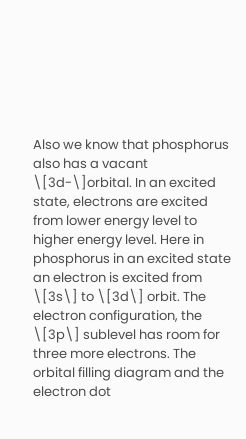Also we know that phosphorus also has a vacant \[3d-\]orbital. In an excited state, electrons are excited from lower energy level to higher energy level. Here in phosphorus in an excited state an electron is excited from \[3s\] to \[3d\] orbit. The electron configuration, the \[3p\] sublevel has room for three more electrons. The orbital filling diagram and the electron dot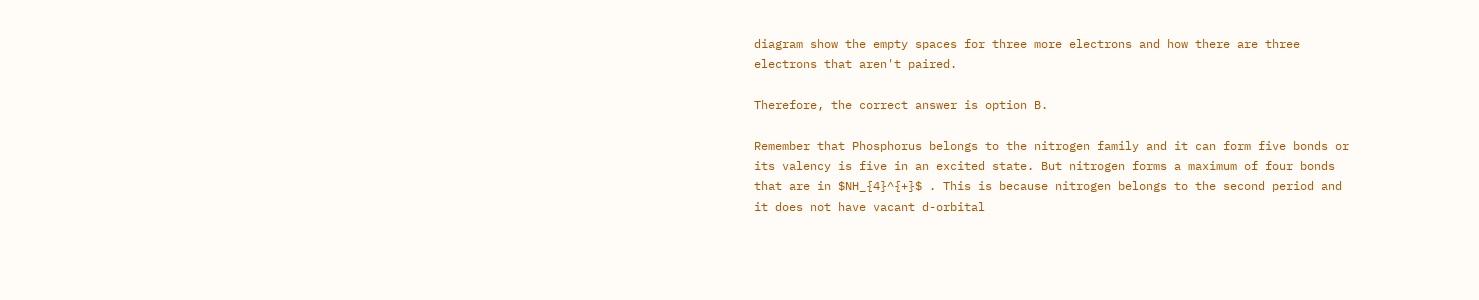diagram show the empty spaces for three more electrons and how there are three electrons that aren't paired.

Therefore, the correct answer is option B.

Remember that Phosphorus belongs to the nitrogen family and it can form five bonds or its valency is five in an excited state. But nitrogen forms a maximum of four bonds that are in $NH_{4}^{+}$ . This is because nitrogen belongs to the second period and it does not have vacant d-orbital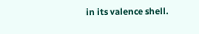in its valence shell.